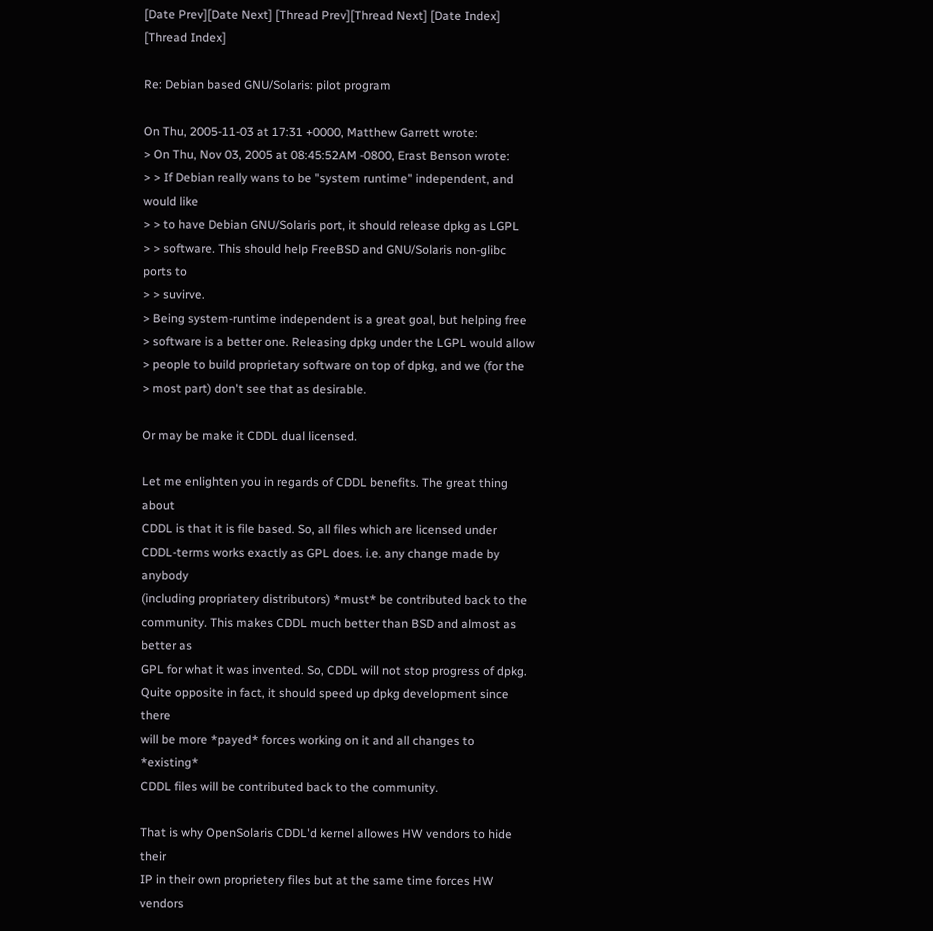[Date Prev][Date Next] [Thread Prev][Thread Next] [Date Index] [Thread Index]

Re: Debian based GNU/Solaris: pilot program

On Thu, 2005-11-03 at 17:31 +0000, Matthew Garrett wrote:
> On Thu, Nov 03, 2005 at 08:45:52AM -0800, Erast Benson wrote:
> > If Debian really wans to be "system runtime" independent, and would like
> > to have Debian GNU/Solaris port, it should release dpkg as LGPL
> > software. This should help FreeBSD and GNU/Solaris non-glibc ports to
> > suvirve.
> Being system-runtime independent is a great goal, but helping free
> software is a better one. Releasing dpkg under the LGPL would allow
> people to build proprietary software on top of dpkg, and we (for the
> most part) don't see that as desirable.

Or may be make it CDDL dual licensed.

Let me enlighten you in regards of CDDL benefits. The great thing about
CDDL is that it is file based. So, all files which are licensed under
CDDL-terms works exactly as GPL does. i.e. any change made by anybody
(including propriatery distributors) *must* be contributed back to the
community. This makes CDDL much better than BSD and almost as better as
GPL for what it was invented. So, CDDL will not stop progress of dpkg.
Quite opposite in fact, it should speed up dpkg development since there
will be more *payed* forces working on it and all changes to *existing*
CDDL files will be contributed back to the community.

That is why OpenSolaris CDDL'd kernel allowes HW vendors to hide their
IP in their own proprietery files but at the same time forces HW vendors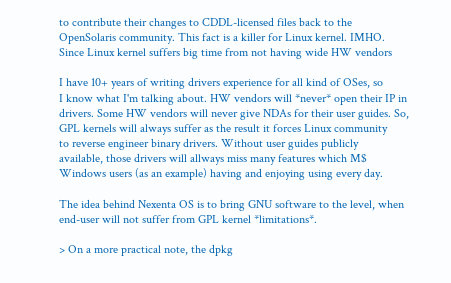to contribute their changes to CDDL-licensed files back to the
OpenSolaris community. This fact is a killer for Linux kernel. IMHO.
Since Linux kernel suffers big time from not having wide HW vendors

I have 10+ years of writing drivers experience for all kind of OSes, so
I know what I'm talking about. HW vendors will *never* open their IP in
drivers. Some HW vendors will never give NDAs for their user guides. So,
GPL kernels will always suffer as the result it forces Linux community
to reverse engineer binary drivers. Without user guides publicly
available, those drivers will allways miss many features which M$
Windows users (as an example) having and enjoying using every day.

The idea behind Nexenta OS is to bring GNU software to the level, when
end-user will not suffer from GPL kernel *limitations*.

> On a more practical note, the dpkg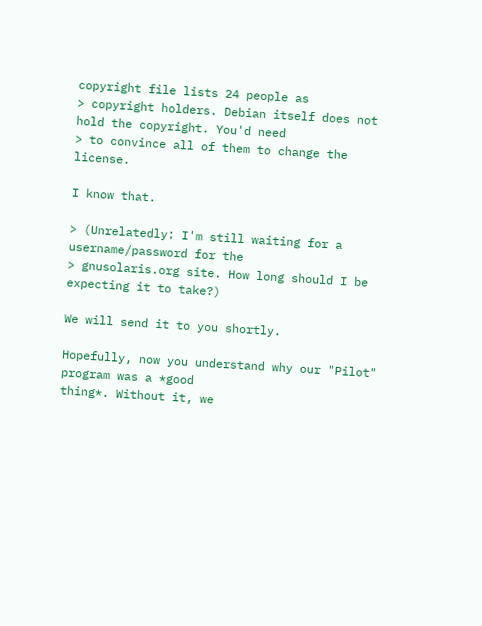copyright file lists 24 people as
> copyright holders. Debian itself does not hold the copyright. You'd need
> to convince all of them to change the license.

I know that.

> (Unrelatedly: I'm still waiting for a username/password for the
> gnusolaris.org site. How long should I be expecting it to take?)

We will send it to you shortly.

Hopefully, now you understand why our "Pilot" program was a *good
thing*. Without it, we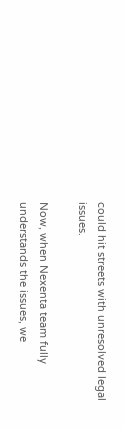could hit streets with unresolved legal issues.

Now, when Nexenta team fully understands the issues, we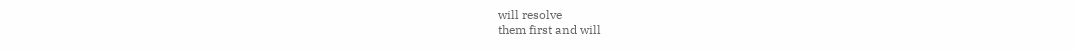will resolve
them first and will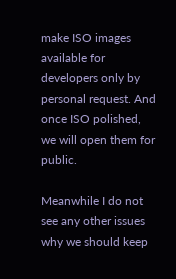make ISO images available for developers only by
personal request. And once ISO polished, we will open them for public.

Meanwhile I do not see any other issues why we should keep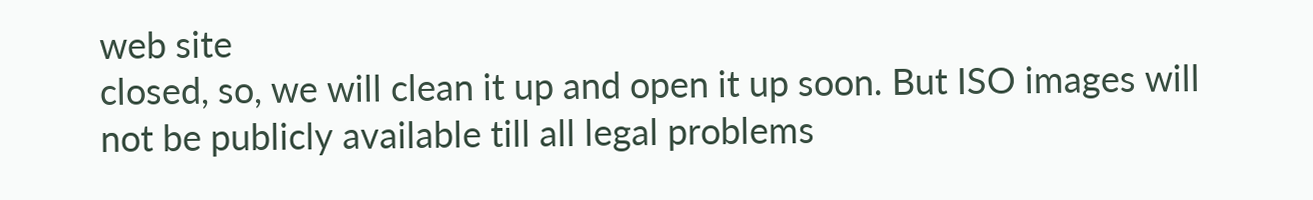web site
closed, so, we will clean it up and open it up soon. But ISO images will
not be publicly available till all legal problems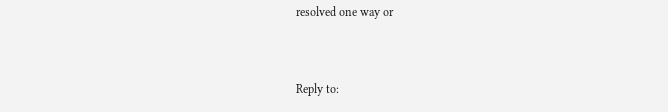resolved one way or


Reply to: